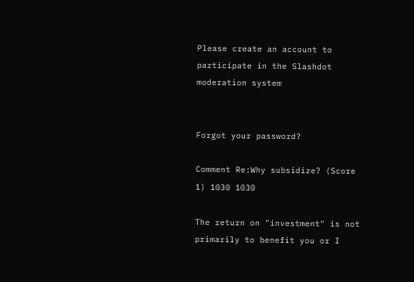Please create an account to participate in the Slashdot moderation system


Forgot your password?

Comment Re:Why subsidize? (Score 1) 1030 1030

The return on "investment" is not primarily to benefit you or I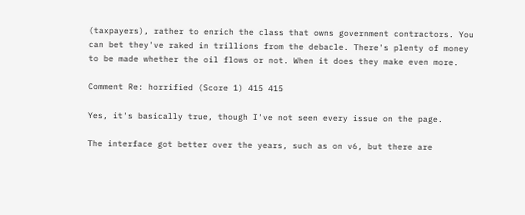(taxpayers), rather to enrich the class that owns government contractors. You can bet they've raked in trillions from the debacle. There's plenty of money to be made whether the oil flows or not. When it does they make even more.

Comment Re: horrified (Score 1) 415 415

Yes, it's basically true, though I've not seen every issue on the page.

The interface got better over the years, such as on v6, but there are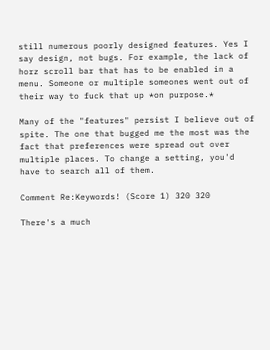still numerous poorly designed features. Yes I say design, not bugs. For example, the lack of horz scroll bar that has to be enabled in a menu. Someone or multiple someones went out of their way to fuck that up *on purpose.*

Many of the "features" persist I believe out of spite. The one that bugged me the most was the fact that preferences were spread out over multiple places. To change a setting, you'd have to search all of them.

Comment Re:Keywords! (Score 1) 320 320

There's a much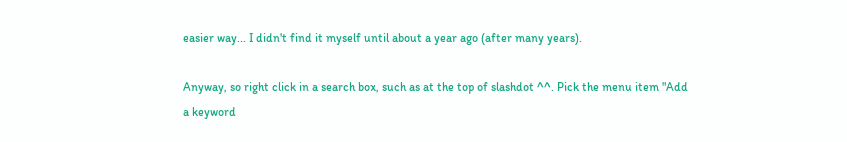easier way... I didn't find it myself until about a year ago (after many years).

Anyway, so right click in a search box, such as at the top of slashdot ^^. Pick the menu item "Add a keyword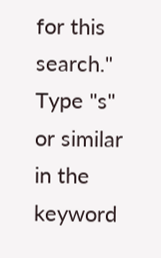for this search." Type "s" or similar in the keyword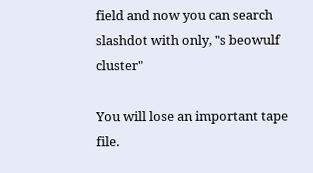field and now you can search slashdot with only, "s beowulf cluster"

You will lose an important tape file.